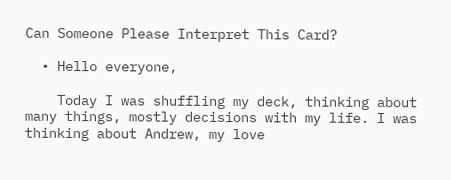Can Someone Please Interpret This Card?

  • Hello everyone,

    Today I was shuffling my deck, thinking about many things, mostly decisions with my life. I was thinking about Andrew, my love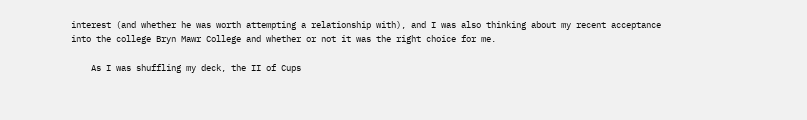interest (and whether he was worth attempting a relationship with), and I was also thinking about my recent acceptance into the college Bryn Mawr College and whether or not it was the right choice for me.

    As I was shuffling my deck, the II of Cups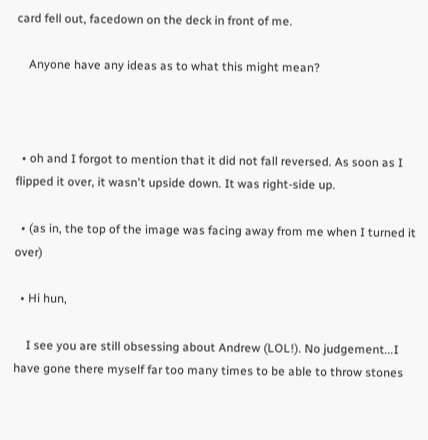card fell out, facedown on the deck in front of me.

    Anyone have any ideas as to what this might mean?



  • oh and I forgot to mention that it did not fall reversed. As soon as I flipped it over, it wasn't upside down. It was right-side up.

  • (as in, the top of the image was facing away from me when I turned it over)

  • Hi hun,

    I see you are still obsessing about Andrew (LOL!). No judgement...I have gone there myself far too many times to be able to throw stones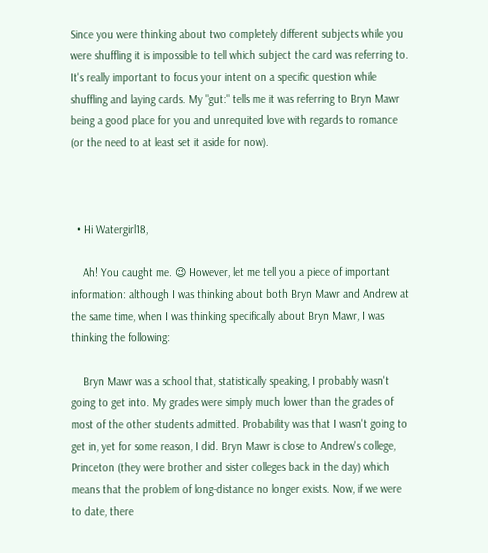Since you were thinking about two completely different subjects while you were shuffling it is impossible to tell which subject the card was referring to. It's really important to focus your intent on a specific question while shuffling and laying cards. My "gut:" tells me it was referring to Bryn Mawr being a good place for you and unrequited love with regards to romance (or the need to at least set it aside for now).



  • Hi Watergirl18,

    Ah! You caught me. 😉 However, let me tell you a piece of important information: although I was thinking about both Bryn Mawr and Andrew at the same time, when I was thinking specifically about Bryn Mawr, I was thinking the following:

    Bryn Mawr was a school that, statistically speaking, I probably wasn't going to get into. My grades were simply much lower than the grades of most of the other students admitted. Probability was that I wasn't going to get in, yet for some reason, I did. Bryn Mawr is close to Andrew's college, Princeton (they were brother and sister colleges back in the day) which means that the problem of long-distance no longer exists. Now, if we were to date, there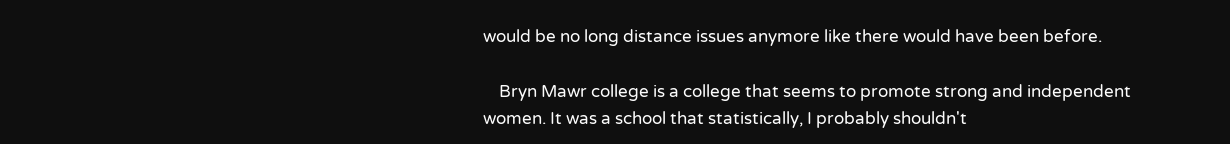would be no long distance issues anymore like there would have been before.

    Bryn Mawr college is a college that seems to promote strong and independent women. It was a school that statistically, I probably shouldn't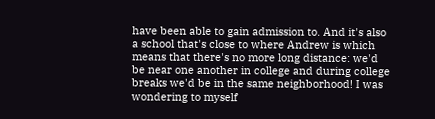have been able to gain admission to. And it's also a school that's close to where Andrew is which means that there's no more long distance: we'd be near one another in college and during college breaks we'd be in the same neighborhood! I was wondering to myself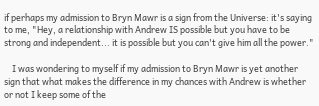if perhaps my admission to Bryn Mawr is a sign from the Universe: it's saying to me, "Hey, a relationship with Andrew IS possible but you have to be strong and independent... it is possible but you can't give him all the power."

    I was wondering to myself if my admission to Bryn Mawr is yet another sign that what makes the difference in my chances with Andrew is whether or not I keep some of the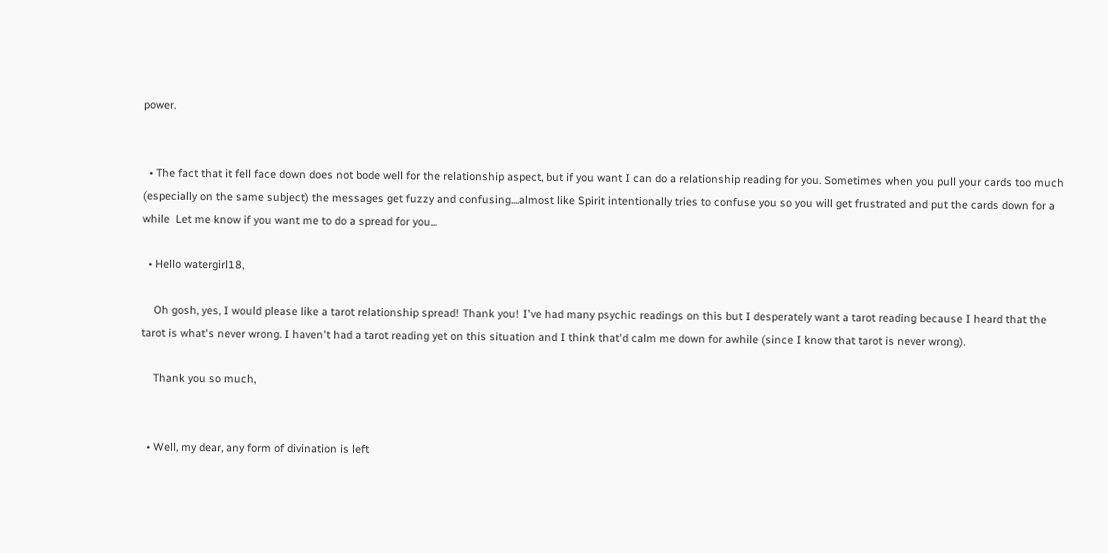power.


  • The fact that it fell face down does not bode well for the relationship aspect, but if you want I can do a relationship reading for you. Sometimes when you pull your cards too much (especially on the same subject) the messages get fuzzy and confusing....almost like Spirit intentionally tries to confuse you so you will get frustrated and put the cards down for a while  Let me know if you want me to do a spread for you...

  • Hello watergirl18,

    Oh gosh, yes, I would please like a tarot relationship spread! Thank you! I've had many psychic readings on this but I desperately want a tarot reading because I heard that the tarot is what's never wrong. I haven't had a tarot reading yet on this situation and I think that'd calm me down for awhile (since I know that tarot is never wrong).

    Thank you so much,


  • Well, my dear, any form of divination is left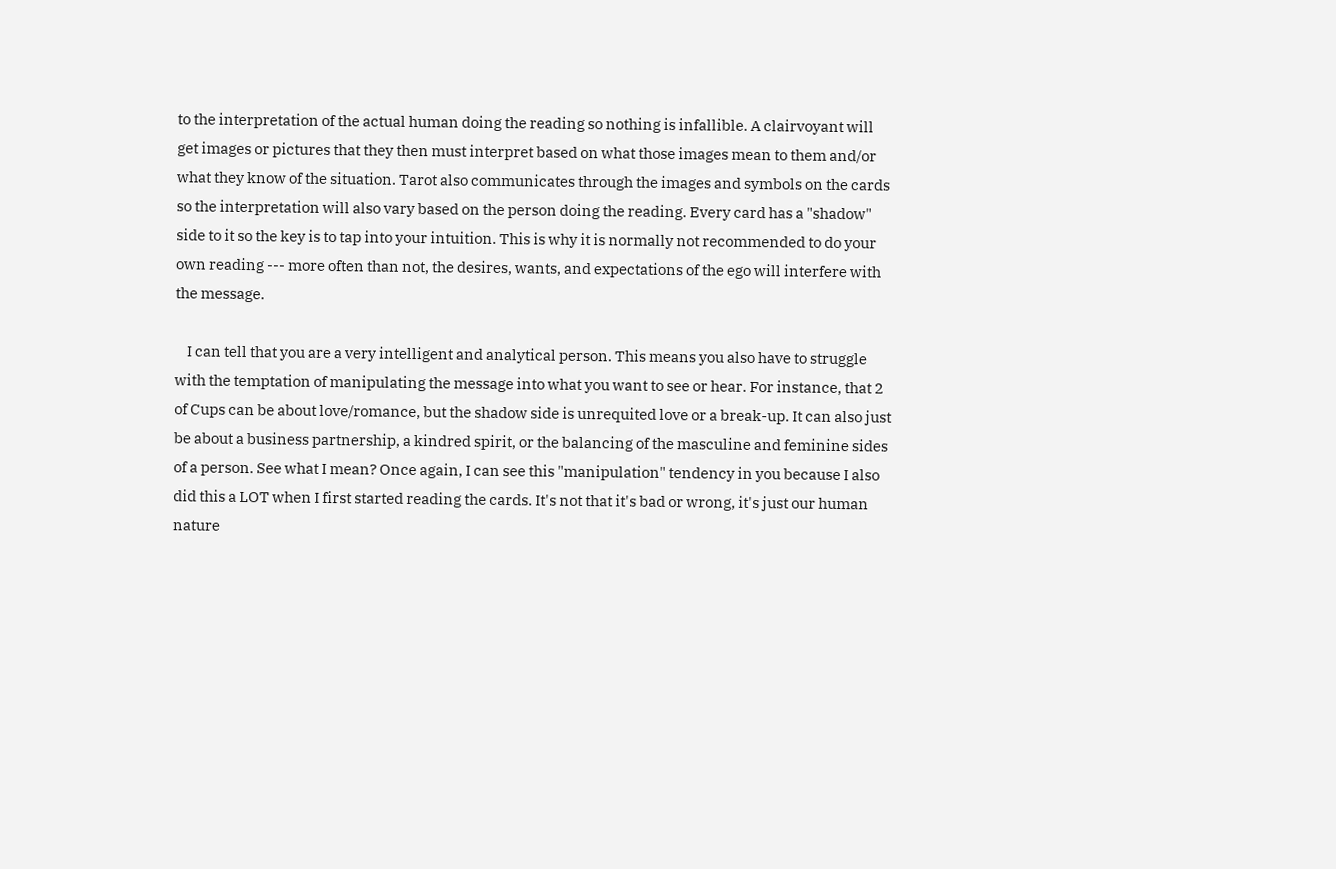to the interpretation of the actual human doing the reading so nothing is infallible. A clairvoyant will get images or pictures that they then must interpret based on what those images mean to them and/or what they know of the situation. Tarot also communicates through the images and symbols on the cards so the interpretation will also vary based on the person doing the reading. Every card has a "shadow" side to it so the key is to tap into your intuition. This is why it is normally not recommended to do your own reading --- more often than not, the desires, wants, and expectations of the ego will interfere with the message.

    I can tell that you are a very intelligent and analytical person. This means you also have to struggle with the temptation of manipulating the message into what you want to see or hear. For instance, that 2 of Cups can be about love/romance, but the shadow side is unrequited love or a break-up. It can also just be about a business partnership, a kindred spirit, or the balancing of the masculine and feminine sides of a person. See what I mean? Once again, I can see this "manipulation" tendency in you because I also did this a LOT when I first started reading the cards. It's not that it's bad or wrong, it's just our human nature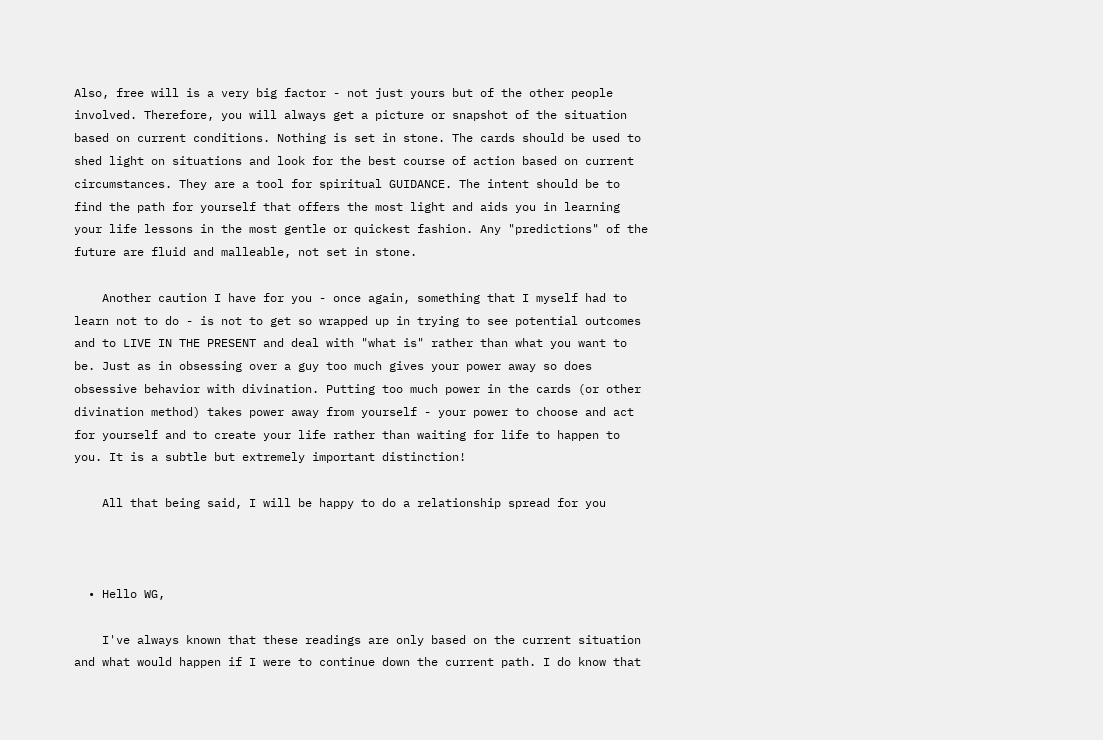Also, free will is a very big factor - not just yours but of the other people involved. Therefore, you will always get a picture or snapshot of the situation based on current conditions. Nothing is set in stone. The cards should be used to shed light on situations and look for the best course of action based on current circumstances. They are a tool for spiritual GUIDANCE. The intent should be to find the path for yourself that offers the most light and aids you in learning your life lessons in the most gentle or quickest fashion. Any "predictions" of the future are fluid and malleable, not set in stone.

    Another caution I have for you - once again, something that I myself had to learn not to do - is not to get so wrapped up in trying to see potential outcomes and to LIVE IN THE PRESENT and deal with "what is" rather than what you want to be. Just as in obsessing over a guy too much gives your power away so does obsessive behavior with divination. Putting too much power in the cards (or other divination method) takes power away from yourself - your power to choose and act for yourself and to create your life rather than waiting for life to happen to you. It is a subtle but extremely important distinction!

    All that being said, I will be happy to do a relationship spread for you



  • Hello WG,

    I've always known that these readings are only based on the current situation and what would happen if I were to continue down the current path. I do know that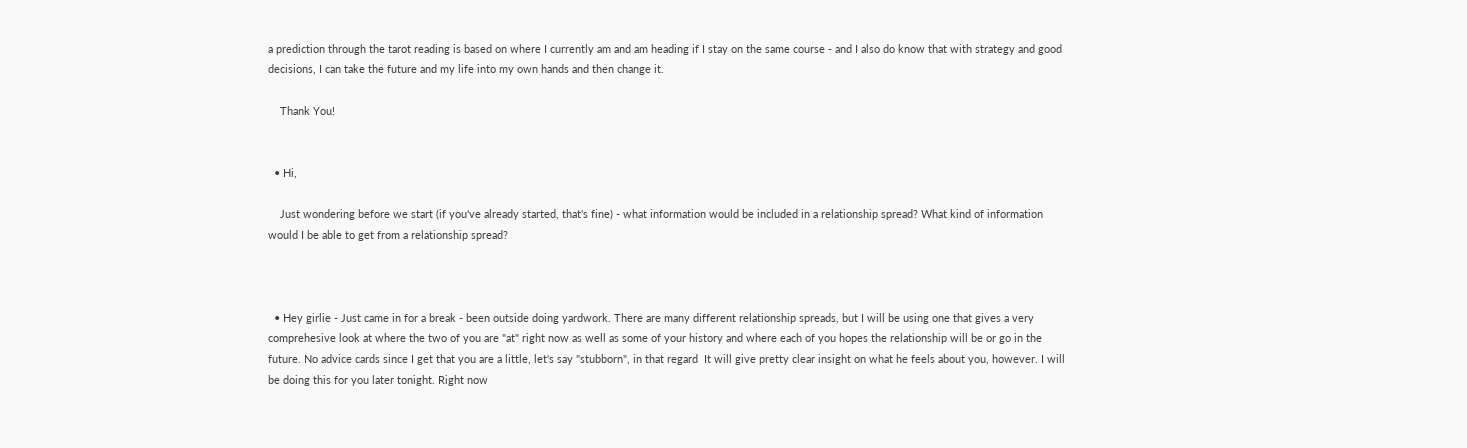a prediction through the tarot reading is based on where I currently am and am heading if I stay on the same course - and I also do know that with strategy and good decisions, I can take the future and my life into my own hands and then change it.

    Thank You!


  • Hi,

    Just wondering before we start (if you've already started, that's fine) - what information would be included in a relationship spread? What kind of information would I be able to get from a relationship spread?



  • Hey girlie - Just came in for a break - been outside doing yardwork. There are many different relationship spreads, but I will be using one that gives a very comprehesive look at where the two of you are "at" right now as well as some of your history and where each of you hopes the relationship will be or go in the future. No advice cards since I get that you are a little, let's say "stubborn", in that regard  It will give pretty clear insight on what he feels about you, however. I will be doing this for you later tonight. Right now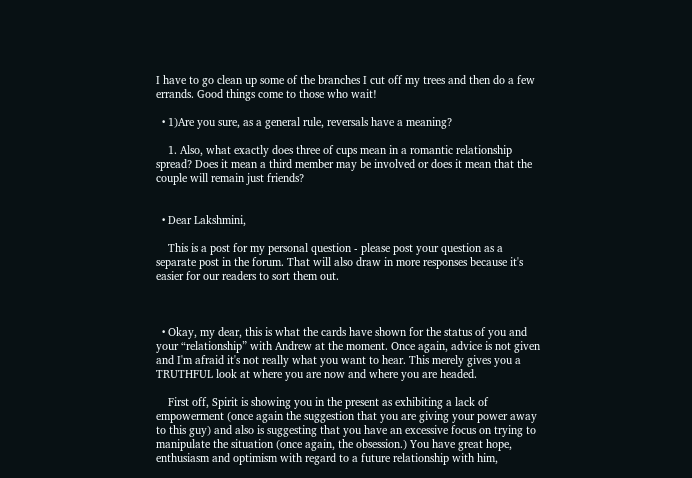I have to go clean up some of the branches I cut off my trees and then do a few errands. Good things come to those who wait!

  • 1)Are you sure, as a general rule, reversals have a meaning?

    1. Also, what exactly does three of cups mean in a romantic relationship spread? Does it mean a third member may be involved or does it mean that the couple will remain just friends?


  • Dear Lakshmini,

    This is a post for my personal question - please post your question as a separate post in the forum. That will also draw in more responses because it's easier for our readers to sort them out.



  • Okay, my dear, this is what the cards have shown for the status of you and your “relationship” with Andrew at the moment. Once again, advice is not given and I'm afraid it's not really what you want to hear. This merely gives you a TRUTHFUL look at where you are now and where you are headed.

    First off, Spirit is showing you in the present as exhibiting a lack of empowerment (once again the suggestion that you are giving your power away to this guy) and also is suggesting that you have an excessive focus on trying to manipulate the situation (once again, the obsession.) You have great hope, enthusiasm and optimism with regard to a future relationship with him,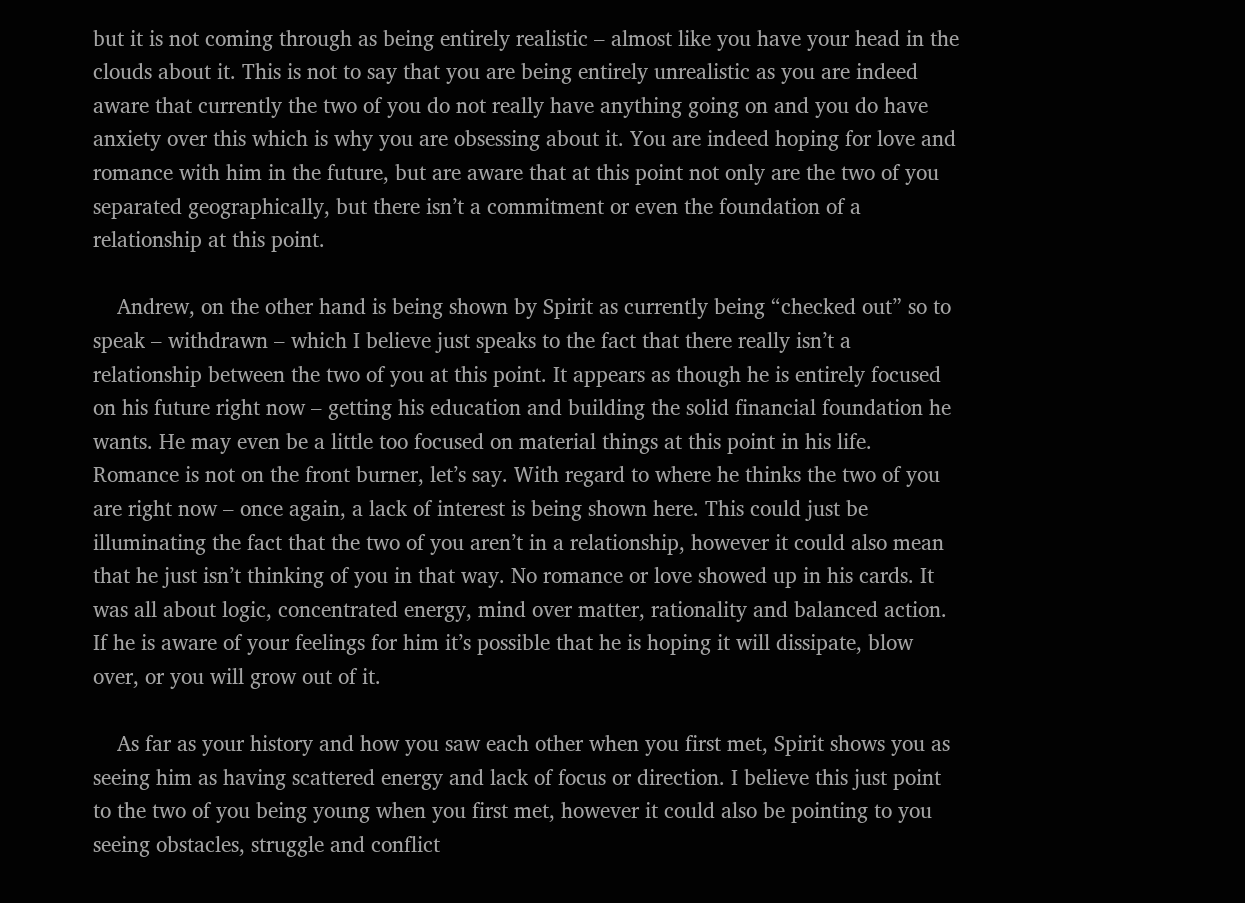but it is not coming through as being entirely realistic – almost like you have your head in the clouds about it. This is not to say that you are being entirely unrealistic as you are indeed aware that currently the two of you do not really have anything going on and you do have anxiety over this which is why you are obsessing about it. You are indeed hoping for love and romance with him in the future, but are aware that at this point not only are the two of you separated geographically, but there isn’t a commitment or even the foundation of a relationship at this point.

    Andrew, on the other hand is being shown by Spirit as currently being “checked out” so to speak – withdrawn – which I believe just speaks to the fact that there really isn’t a relationship between the two of you at this point. It appears as though he is entirely focused on his future right now – getting his education and building the solid financial foundation he wants. He may even be a little too focused on material things at this point in his life. Romance is not on the front burner, let’s say. With regard to where he thinks the two of you are right now – once again, a lack of interest is being shown here. This could just be illuminating the fact that the two of you aren’t in a relationship, however it could also mean that he just isn’t thinking of you in that way. No romance or love showed up in his cards. It was all about logic, concentrated energy, mind over matter, rationality and balanced action. If he is aware of your feelings for him it’s possible that he is hoping it will dissipate, blow over, or you will grow out of it.

    As far as your history and how you saw each other when you first met, Spirit shows you as seeing him as having scattered energy and lack of focus or direction. I believe this just point to the two of you being young when you first met, however it could also be pointing to you seeing obstacles, struggle and conflict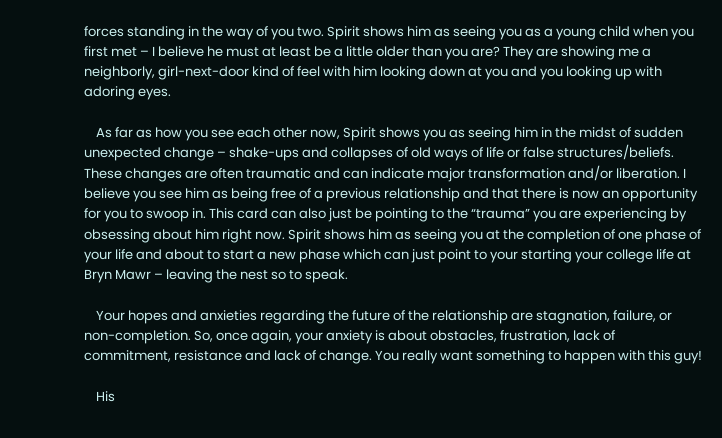forces standing in the way of you two. Spirit shows him as seeing you as a young child when you first met – I believe he must at least be a little older than you are? They are showing me a neighborly, girl-next-door kind of feel with him looking down at you and you looking up with adoring eyes.

    As far as how you see each other now, Spirit shows you as seeing him in the midst of sudden unexpected change – shake-ups and collapses of old ways of life or false structures/beliefs. These changes are often traumatic and can indicate major transformation and/or liberation. I believe you see him as being free of a previous relationship and that there is now an opportunity for you to swoop in. This card can also just be pointing to the “trauma” you are experiencing by obsessing about him right now. Spirit shows him as seeing you at the completion of one phase of your life and about to start a new phase which can just point to your starting your college life at Bryn Mawr – leaving the nest so to speak.

    Your hopes and anxieties regarding the future of the relationship are stagnation, failure, or non-completion. So, once again, your anxiety is about obstacles, frustration, lack of commitment, resistance and lack of change. You really want something to happen with this guy!

    His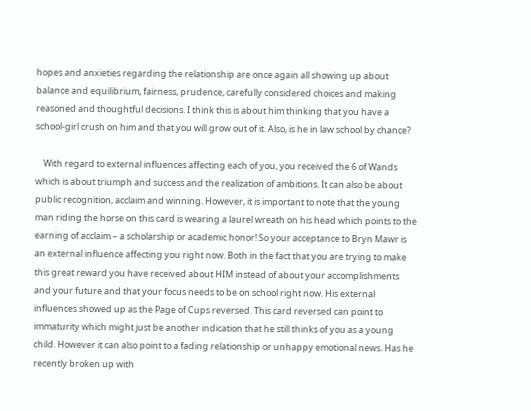hopes and anxieties regarding the relationship are once again all showing up about balance and equilibrium, fairness, prudence, carefully considered choices and making reasoned and thoughtful decisions. I think this is about him thinking that you have a school-girl crush on him and that you will grow out of it. Also, is he in law school by chance?

    With regard to external influences affecting each of you, you received the 6 of Wands which is about triumph and success and the realization of ambitions. It can also be about public recognition, acclaim and winning. However, it is important to note that the young man riding the horse on this card is wearing a laurel wreath on his head which points to the earning of acclaim – a scholarship or academic honor! So your acceptance to Bryn Mawr is an external influence affecting you right now. Both in the fact that you are trying to make this great reward you have received about HIM instead of about your accomplishments and your future and that your focus needs to be on school right now. His external influences showed up as the Page of Cups reversed. This card reversed can point to immaturity which might just be another indication that he still thinks of you as a young child. However it can also point to a fading relationship or unhappy emotional news. Has he recently broken up with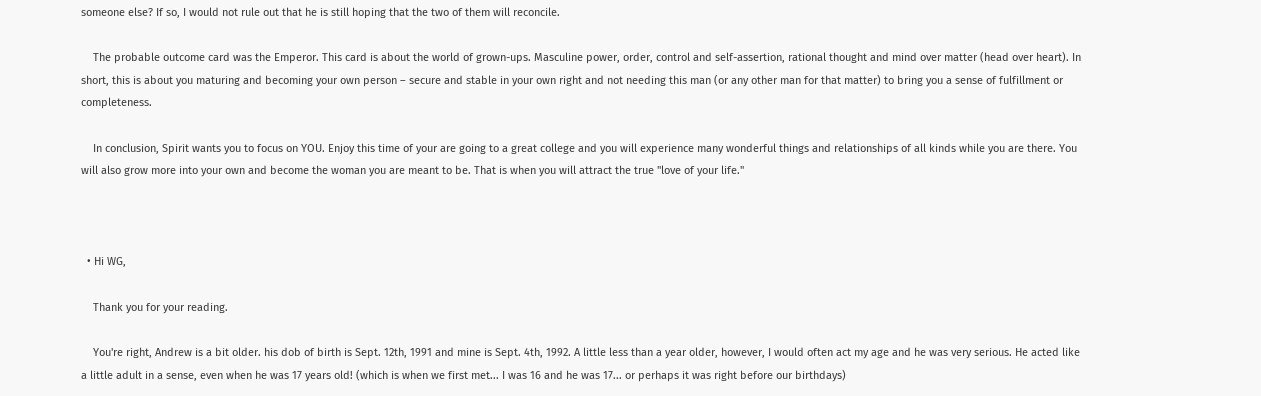someone else? If so, I would not rule out that he is still hoping that the two of them will reconcile.

    The probable outcome card was the Emperor. This card is about the world of grown-ups. Masculine power, order, control and self-assertion, rational thought and mind over matter (head over heart). In short, this is about you maturing and becoming your own person – secure and stable in your own right and not needing this man (or any other man for that matter) to bring you a sense of fulfillment or completeness.

    In conclusion, Spirit wants you to focus on YOU. Enjoy this time of your are going to a great college and you will experience many wonderful things and relationships of all kinds while you are there. You will also grow more into your own and become the woman you are meant to be. That is when you will attract the true "love of your life."



  • Hi WG,

    Thank you for your reading.

    You're right, Andrew is a bit older. his dob of birth is Sept. 12th, 1991 and mine is Sept. 4th, 1992. A little less than a year older, however, I would often act my age and he was very serious. He acted like a little adult in a sense, even when he was 17 years old! (which is when we first met... I was 16 and he was 17... or perhaps it was right before our birthdays)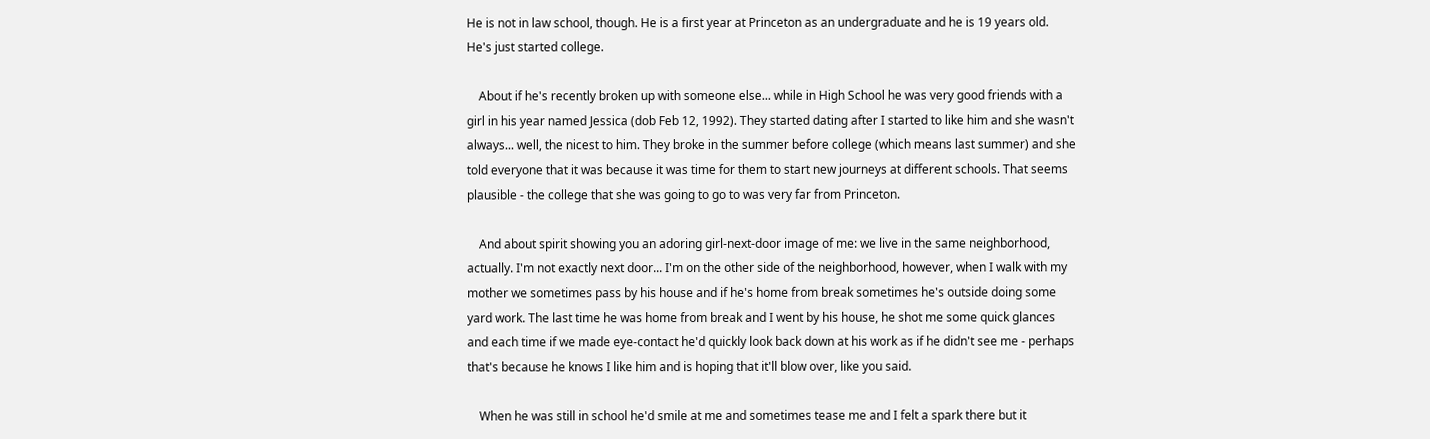He is not in law school, though. He is a first year at Princeton as an undergraduate and he is 19 years old. He's just started college.

    About if he's recently broken up with someone else... while in High School he was very good friends with a girl in his year named Jessica (dob Feb 12, 1992). They started dating after I started to like him and she wasn't always... well, the nicest to him. They broke in the summer before college (which means last summer) and she told everyone that it was because it was time for them to start new journeys at different schools. That seems plausible - the college that she was going to go to was very far from Princeton.

    And about spirit showing you an adoring girl-next-door image of me: we live in the same neighborhood, actually. I'm not exactly next door... I'm on the other side of the neighborhood, however, when I walk with my mother we sometimes pass by his house and if he's home from break sometimes he's outside doing some yard work. The last time he was home from break and I went by his house, he shot me some quick glances and each time if we made eye-contact he'd quickly look back down at his work as if he didn't see me - perhaps that's because he knows I like him and is hoping that it'll blow over, like you said.

    When he was still in school he'd smile at me and sometimes tease me and I felt a spark there but it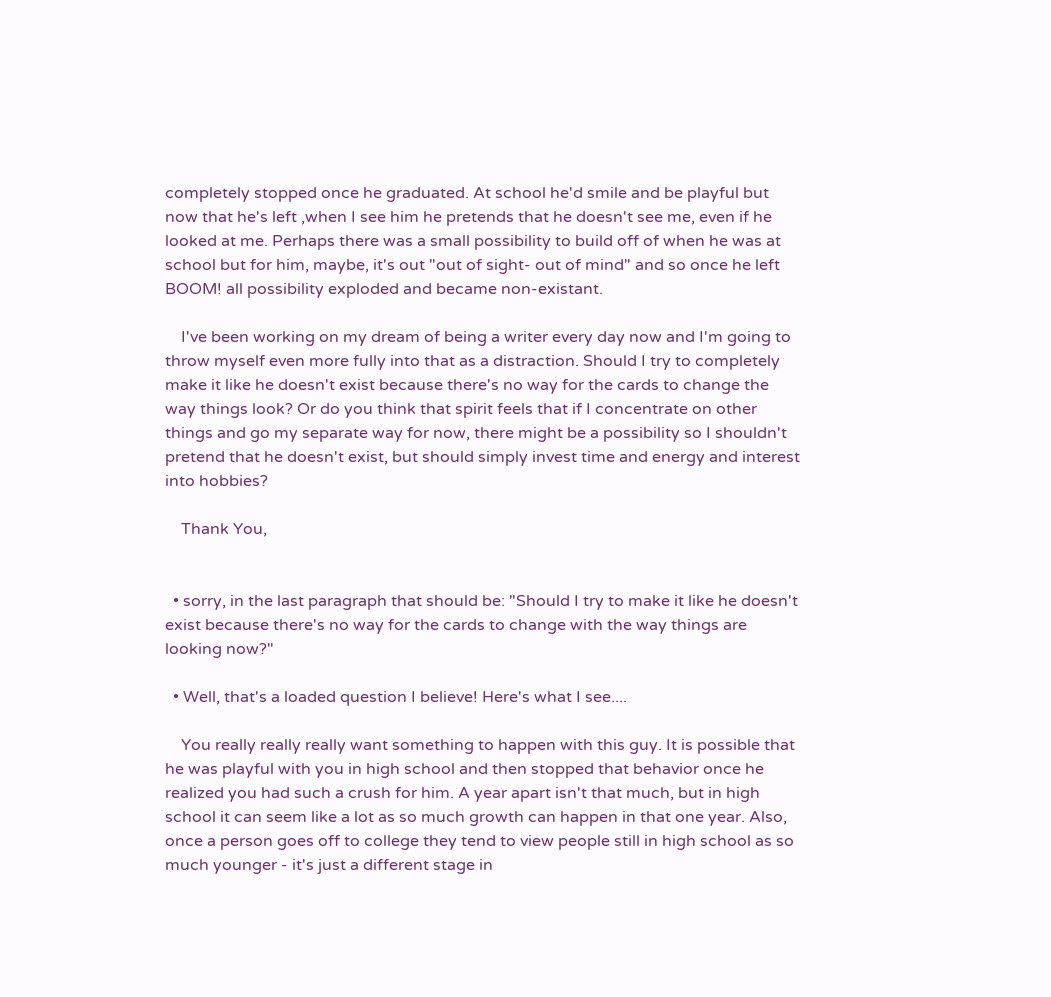completely stopped once he graduated. At school he'd smile and be playful but now that he's left ,when I see him he pretends that he doesn't see me, even if he looked at me. Perhaps there was a small possibility to build off of when he was at school but for him, maybe, it's out "out of sight- out of mind" and so once he left BOOM! all possibility exploded and became non-existant.

    I've been working on my dream of being a writer every day now and I'm going to throw myself even more fully into that as a distraction. Should I try to completely make it like he doesn't exist because there's no way for the cards to change the way things look? Or do you think that spirit feels that if I concentrate on other things and go my separate way for now, there might be a possibility so I shouldn't pretend that he doesn't exist, but should simply invest time and energy and interest into hobbies?

    Thank You,


  • sorry, in the last paragraph that should be: "Should I try to make it like he doesn't exist because there's no way for the cards to change with the way things are looking now?"

  • Well, that's a loaded question I believe! Here's what I see....

    You really really really want something to happen with this guy. It is possible that he was playful with you in high school and then stopped that behavior once he realized you had such a crush for him. A year apart isn't that much, but in high school it can seem like a lot as so much growth can happen in that one year. Also, once a person goes off to college they tend to view people still in high school as so much younger - it's just a different stage in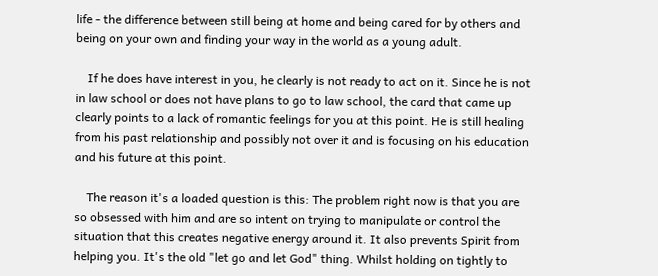life - the difference between still being at home and being cared for by others and being on your own and finding your way in the world as a young adult.

    If he does have interest in you, he clearly is not ready to act on it. Since he is not in law school or does not have plans to go to law school, the card that came up clearly points to a lack of romantic feelings for you at this point. He is still healing from his past relationship and possibly not over it and is focusing on his education and his future at this point.

    The reason it's a loaded question is this: The problem right now is that you are so obsessed with him and are so intent on trying to manipulate or control the situation that this creates negative energy around it. It also prevents Spirit from helping you. It's the old "let go and let God" thing. Whilst holding on tightly to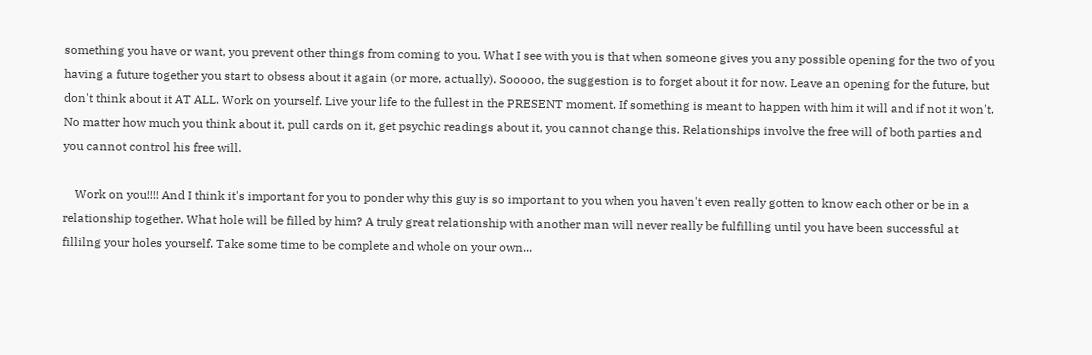something you have or want, you prevent other things from coming to you. What I see with you is that when someone gives you any possible opening for the two of you having a future together you start to obsess about it again (or more, actually). Sooooo, the suggestion is to forget about it for now. Leave an opening for the future, but don't think about it AT ALL. Work on yourself. Live your life to the fullest in the PRESENT moment. If something is meant to happen with him it will and if not it won't. No matter how much you think about it, pull cards on it, get psychic readings about it, you cannot change this. Relationships involve the free will of both parties and you cannot control his free will.

    Work on you!!!! And I think it's important for you to ponder why this guy is so important to you when you haven't even really gotten to know each other or be in a relationship together. What hole will be filled by him? A truly great relationship with another man will never really be fulfilling until you have been successful at fillilng your holes yourself. Take some time to be complete and whole on your own...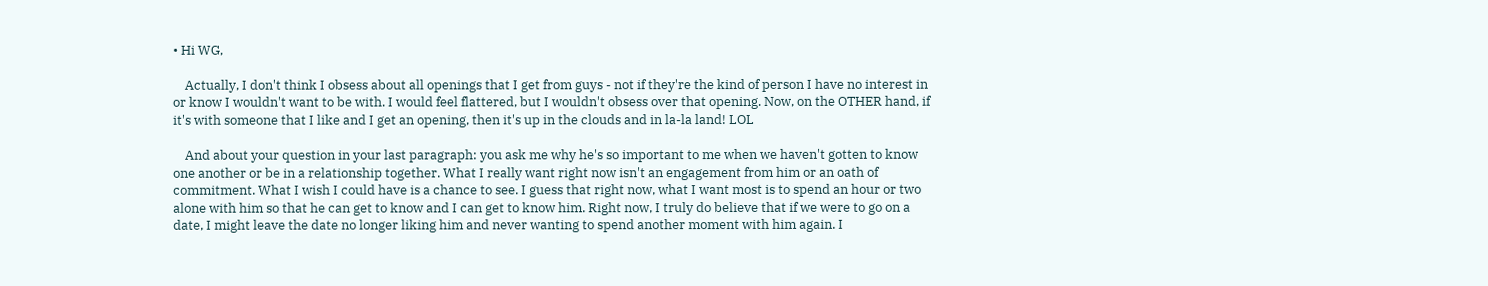• Hi WG,

    Actually, I don't think I obsess about all openings that I get from guys - not if they're the kind of person I have no interest in or know I wouldn't want to be with. I would feel flattered, but I wouldn't obsess over that opening. Now, on the OTHER hand, if it's with someone that I like and I get an opening, then it's up in the clouds and in la-la land! LOL

    And about your question in your last paragraph: you ask me why he's so important to me when we haven't gotten to know one another or be in a relationship together. What I really want right now isn't an engagement from him or an oath of commitment. What I wish I could have is a chance to see. I guess that right now, what I want most is to spend an hour or two alone with him so that he can get to know and I can get to know him. Right now, I truly do believe that if we were to go on a date, I might leave the date no longer liking him and never wanting to spend another moment with him again. I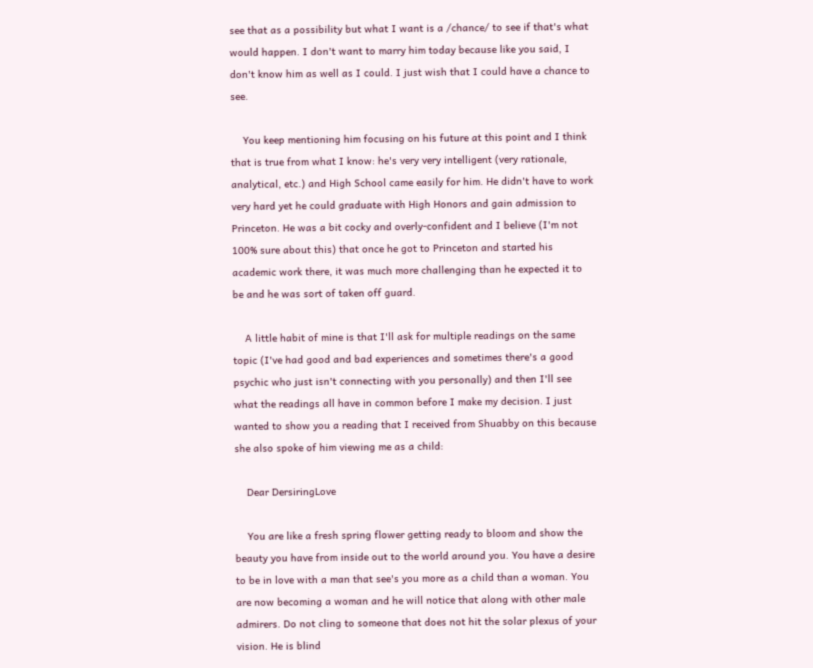see that as a possibility but what I want is a /chance/ to see if that's what would happen. I don't want to marry him today because like you said, I don't know him as well as I could. I just wish that I could have a chance to see.

    You keep mentioning him focusing on his future at this point and I think that is true from what I know: he's very very intelligent (very rationale, analytical, etc.) and High School came easily for him. He didn't have to work very hard yet he could graduate with High Honors and gain admission to Princeton. He was a bit cocky and overly-confident and I believe (I'm not 100% sure about this) that once he got to Princeton and started his academic work there, it was much more challenging than he expected it to be and he was sort of taken off guard.

    A little habit of mine is that I'll ask for multiple readings on the same topic (I've had good and bad experiences and sometimes there's a good psychic who just isn't connecting with you personally) and then I'll see what the readings all have in common before I make my decision. I just wanted to show you a reading that I received from Shuabby on this because she also spoke of him viewing me as a child:

    Dear DersiringLove

    You are like a fresh spring flower getting ready to bloom and show the beauty you have from inside out to the world around you. You have a desire to be in love with a man that see's you more as a child than a woman. You are now becoming a woman and he will notice that along with other male admirers. Do not cling to someone that does not hit the solar plexus of your vision. He is blind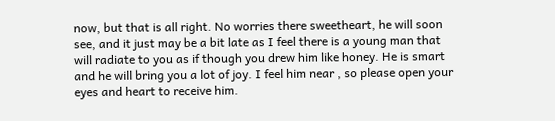now, but that is all right. No worries there sweetheart, he will soon see, and it just may be a bit late as I feel there is a young man that will radiate to you as if though you drew him like honey. He is smart and he will bring you a lot of joy. I feel him near , so please open your eyes and heart to receive him.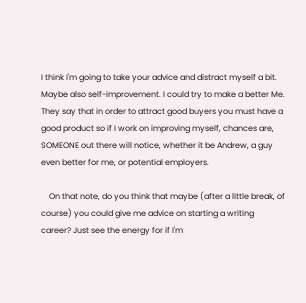I think I'm going to take your advice and distract myself a bit. Maybe also self-improvement. I could try to make a better Me. They say that in order to attract good buyers you must have a good product so if I work on improving myself, chances are, SOMEONE out there will notice, whether it be Andrew, a guy even better for me, or potential employers.

    On that note, do you think that maybe (after a little break, of course) you could give me advice on starting a writing career? Just see the energy for if I'm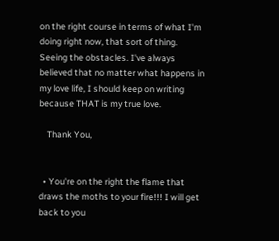on the right course in terms of what I'm doing right now, that sort of thing. Seeing the obstacles. I've always believed that no matter what happens in my love life, I should keep on writing because THAT is my true love.

    Thank You,


  • You're on the right the flame that draws the moths to your fire!!! I will get back to you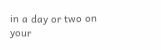in a day or two on your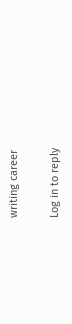writing career

Log in to reply